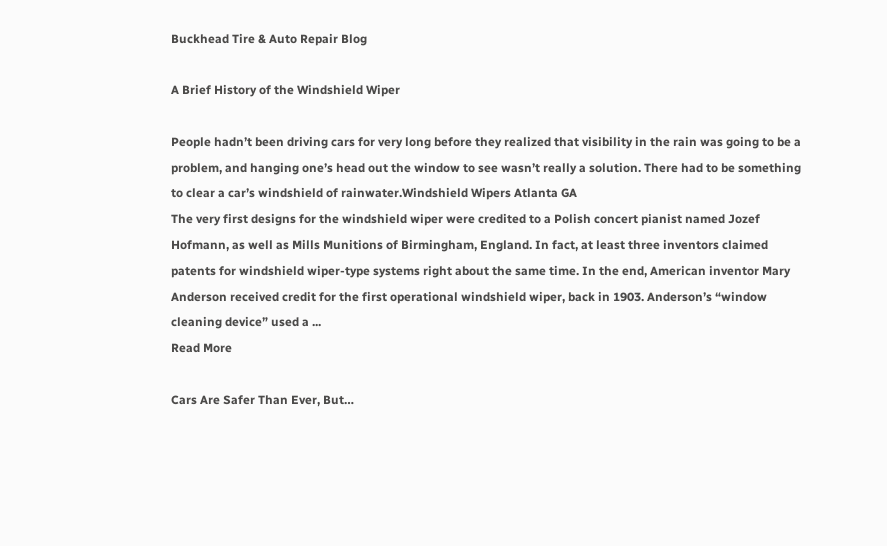Buckhead Tire & Auto Repair Blog

A Brief History of the Windshield Wiper

People hadn’t been driving cars for very long before they realized that visibility in the rain was going to be a problem, and hanging one’s head out the window to see wasn’t really a solution. There had to be something to clear a car’s windshield of rainwater.Windshield Wipers Atlanta GA
The very first designs for the windshield wiper were credited to a Polish concert pianist named Jozef Hofmann, as well as Mills Munitions of Birmingham, England. In fact, at least three inventors claimed patents for windshield wiper-type systems right about the same time. In the end, American inventor Mary Anderson received credit for the first operational windshield wiper, back in 1903. Anderson’s “window cleaning device” used a ...
Read More

Cars Are Safer Than Ever, But…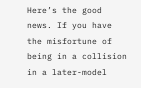Here’s the good news. If you have the misfortune of being in a collision in a later-model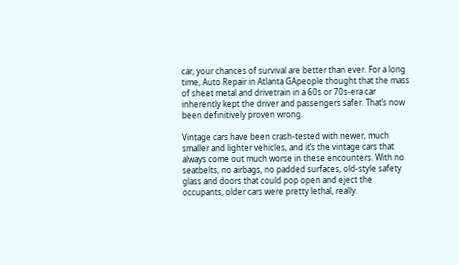car, your chances of survival are better than ever. For a long time, Auto Repair in Atlanta GApeople thought that the mass of sheet metal and drivetrain in a 60s or 70s-era car inherently kept the driver and passengers safer. That’s now been definitively proven wrong.

Vintage cars have been crash-tested with newer, much smaller and lighter vehicles, and it’s the vintage cars that always come out much worse in these encounters. With no seatbelts, no airbags, no padded surfaces, old-style safety glass and doors that could pop open and eject the occupants, older cars were pretty lethal, really.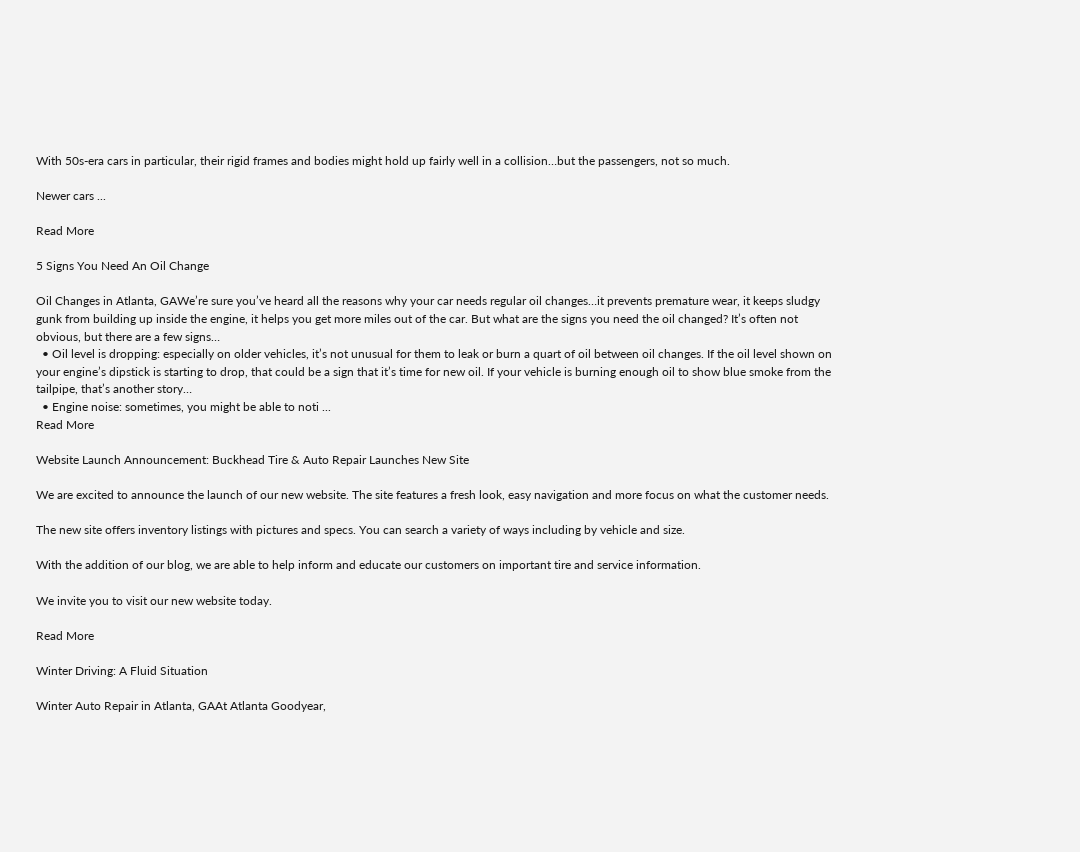With 50s-era cars in particular, their rigid frames and bodies might hold up fairly well in a collision…but the passengers, not so much.

Newer cars ...

Read More

5 Signs You Need An Oil Change

Oil Changes in Atlanta, GAWe’re sure you’ve heard all the reasons why your car needs regular oil changes…it prevents premature wear, it keeps sludgy gunk from building up inside the engine, it helps you get more miles out of the car. But what are the signs you need the oil changed? It’s often not obvious, but there are a few signs…
  • Oil level is dropping: especially on older vehicles, it’s not unusual for them to leak or burn a quart of oil between oil changes. If the oil level shown on your engine’s dipstick is starting to drop, that could be a sign that it’s time for new oil. If your vehicle is burning enough oil to show blue smoke from the tailpipe, that’s another story…
  • Engine noise: sometimes, you might be able to noti ...
Read More

Website Launch Announcement: Buckhead Tire & Auto Repair Launches New Site

We are excited to announce the launch of our new website. The site features a fresh look, easy navigation and more focus on what the customer needs.

The new site offers inventory listings with pictures and specs. You can search a variety of ways including by vehicle and size.

With the addition of our blog, we are able to help inform and educate our customers on important tire and service information.

We invite you to visit our new website today.

Read More

Winter Driving: A Fluid Situation

Winter Auto Repair in Atlanta, GAAt Atlanta Goodyear,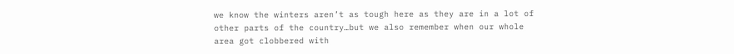we know the winters aren’t as tough here as they are in a lot of other parts of the country…but we also remember when our whole area got clobbered with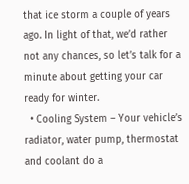that ice storm a couple of years ago. In light of that, we’d rather not any chances, so let’s talk for a minute about getting your car ready for winter.
  • Cooling System – Your vehicle’s radiator, water pump, thermostat and coolant do a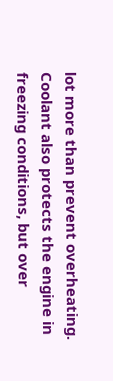lot more than prevent overheating. Coolant also protects the engine in freezing conditions, but over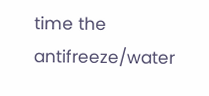time the antifreeze/water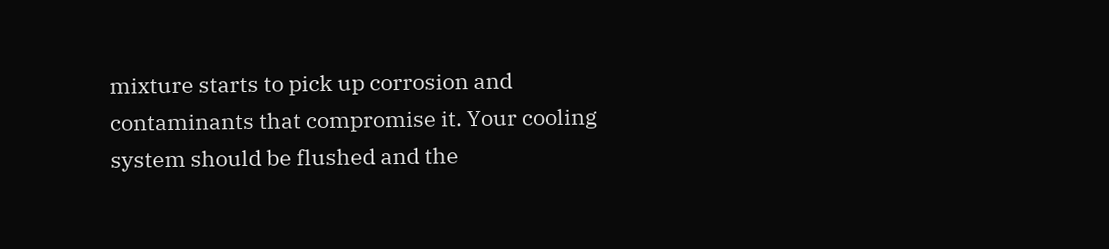mixture starts to pick up corrosion and contaminants that compromise it. Your cooling system should be flushed and the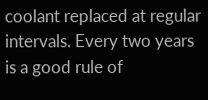coolant replaced at regular intervals. Every two years is a good rule of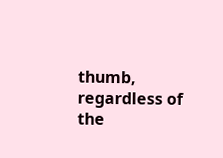thumb, regardless of the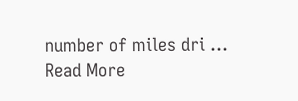number of miles dri ...
Read More